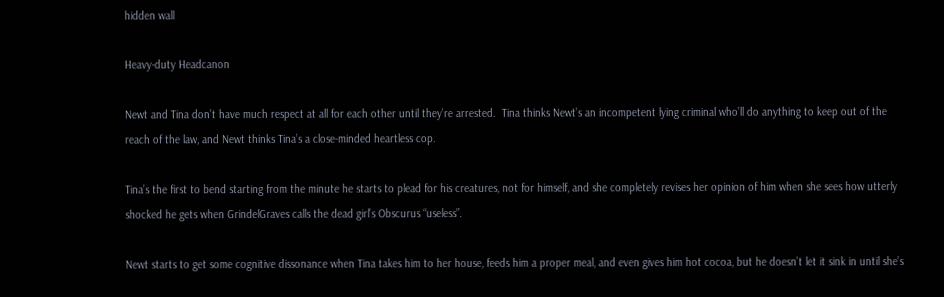hidden wall

Heavy-duty Headcanon

Newt and Tina don’t have much respect at all for each other until they’re arrested.  Tina thinks Newt’s an incompetent lying criminal who’ll do anything to keep out of the reach of the law, and Newt thinks Tina’s a close-minded heartless cop.

Tina’s the first to bend starting from the minute he starts to plead for his creatures, not for himself, and she completely revises her opinion of him when she sees how utterly shocked he gets when GrindelGraves calls the dead girl’s Obscurus “useless”.

Newt starts to get some cognitive dissonance when Tina takes him to her house, feeds him a proper meal, and even gives him hot cocoa, but he doesn’t let it sink in until she’s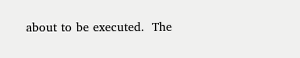about to be executed.  The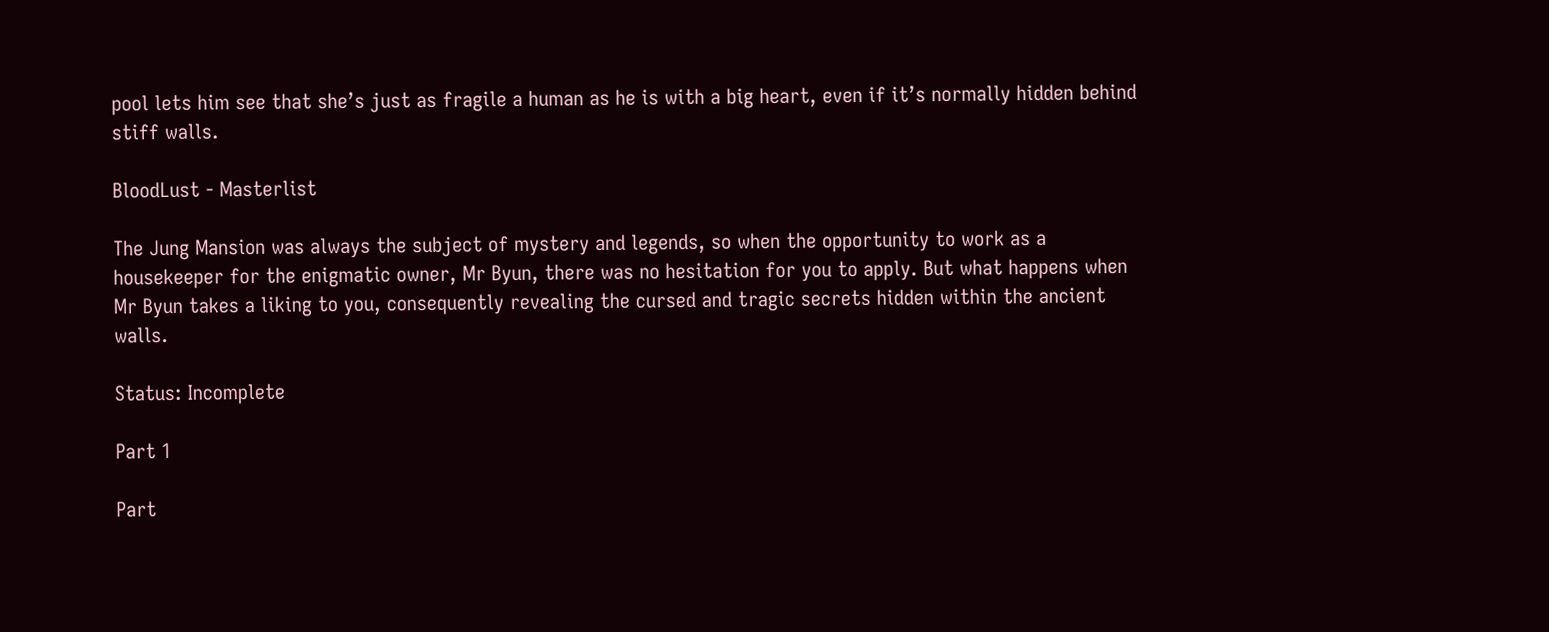pool lets him see that she’s just as fragile a human as he is with a big heart, even if it’s normally hidden behind stiff walls.

BloodLust - Masterlist

The Jung Mansion was always the subject of mystery and legends, so when the opportunity to work as a housekeeper for the enigmatic owner, Mr Byun, there was no hesitation for you to apply. But what happens when Mr Byun takes a liking to you, consequently revealing the cursed and tragic secrets hidden within the ancient walls.

Status: Incomplete

Part 1

Part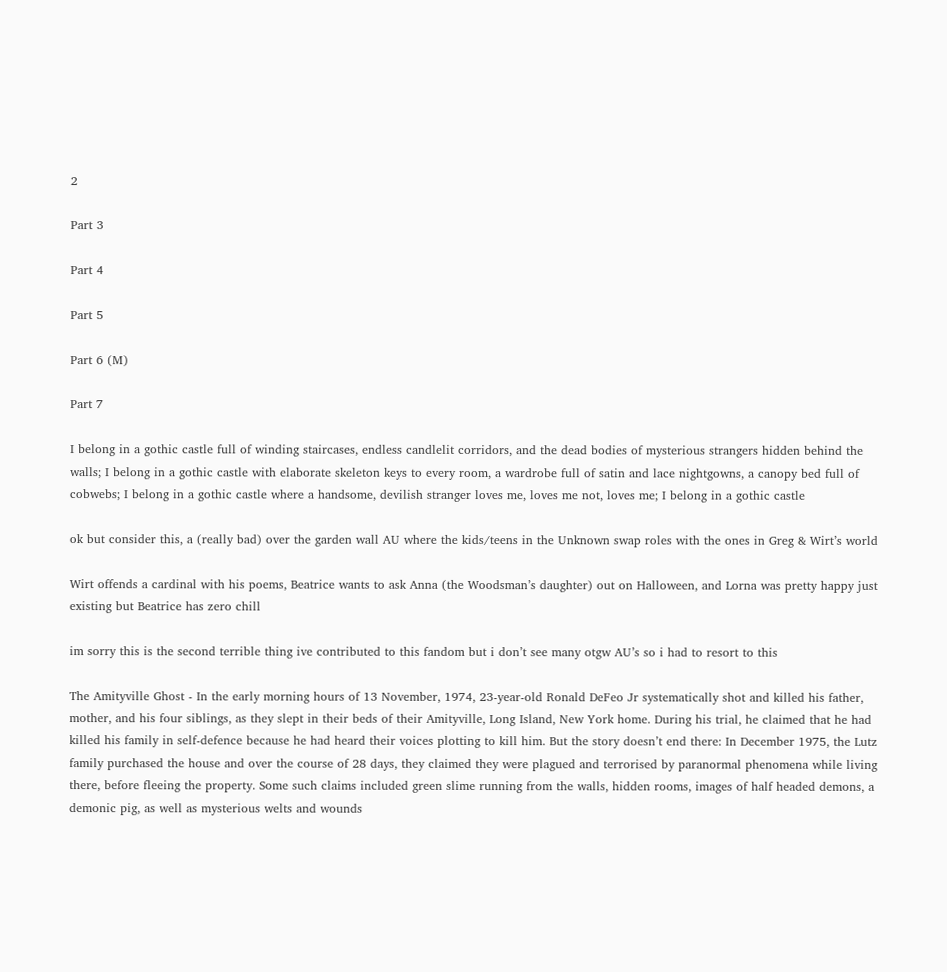2

Part 3

Part 4

Part 5

Part 6 (M)

Part 7

I belong in a gothic castle full of winding staircases, endless candlelit corridors, and the dead bodies of mysterious strangers hidden behind the walls; I belong in a gothic castle with elaborate skeleton keys to every room, a wardrobe full of satin and lace nightgowns, a canopy bed full of cobwebs; I belong in a gothic castle where a handsome, devilish stranger loves me, loves me not, loves me; I belong in a gothic castle

ok but consider this, a (really bad) over the garden wall AU where the kids/teens in the Unknown swap roles with the ones in Greg & Wirt’s world

Wirt offends a cardinal with his poems, Beatrice wants to ask Anna (the Woodsman’s daughter) out on Halloween, and Lorna was pretty happy just existing but Beatrice has zero chill

im sorry this is the second terrible thing ive contributed to this fandom but i don’t see many otgw AU’s so i had to resort to this

The Amityville Ghost - In the early morning hours of 13 November, 1974, 23-year-old Ronald DeFeo Jr systematically shot and killed his father, mother, and his four siblings, as they slept in their beds of their Amityville, Long Island, New York home. During his trial, he claimed that he had killed his family in self-defence because he had heard their voices plotting to kill him. But the story doesn’t end there: In December 1975, the Lutz family purchased the house and over the course of 28 days, they claimed they were plagued and terrorised by paranormal phenomena while living there, before fleeing the property. Some such claims included green slime running from the walls, hidden rooms, images of half headed demons, a demonic pig, as well as mysterious welts and wounds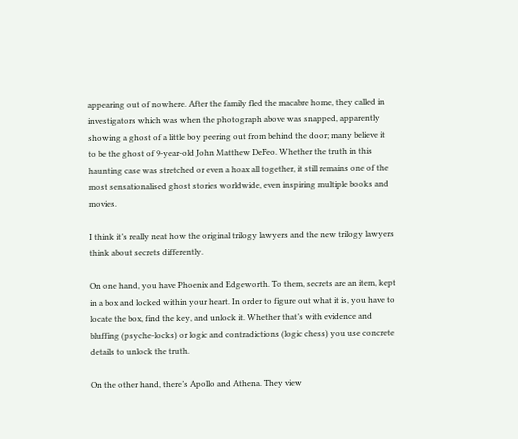appearing out of nowhere. After the family fled the macabre home, they called in investigators which was when the photograph above was snapped, apparently showing a ghost of a little boy peering out from behind the door; many believe it to be the ghost of 9-year-old John Matthew DeFeo. Whether the truth in this haunting case was stretched or even a hoax all together, it still remains one of the most sensationalised ghost stories worldwide, even inspiring multiple books and movies.

I think it’s really neat how the original trilogy lawyers and the new trilogy lawyers think about secrets differently.

On one hand, you have Phoenix and Edgeworth. To them, secrets are an item, kept in a box and locked within your heart. In order to figure out what it is, you have to locate the box, find the key, and unlock it. Whether that’s with evidence and bluffing (psyche-locks) or logic and contradictions (logic chess) you use concrete details to unlock the truth.

On the other hand, there’s Apollo and Athena. They view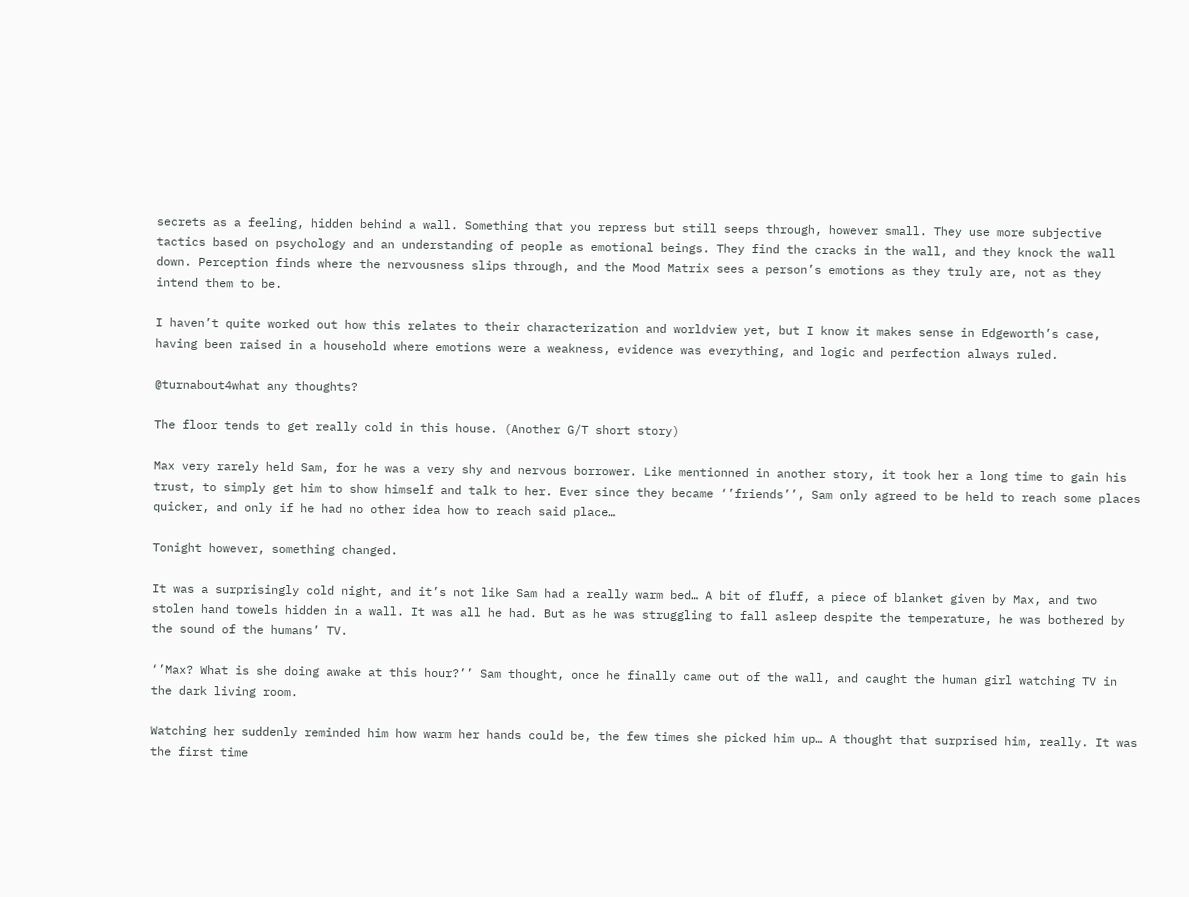secrets as a feeling, hidden behind a wall. Something that you repress but still seeps through, however small. They use more subjective tactics based on psychology and an understanding of people as emotional beings. They find the cracks in the wall, and they knock the wall down. Perception finds where the nervousness slips through, and the Mood Matrix sees a person’s emotions as they truly are, not as they intend them to be.

I haven’t quite worked out how this relates to their characterization and worldview yet, but I know it makes sense in Edgeworth’s case, having been raised in a household where emotions were a weakness, evidence was everything, and logic and perfection always ruled.

@turnabout4what any thoughts?

The floor tends to get really cold in this house. (Another G/T short story)

Max very rarely held Sam, for he was a very shy and nervous borrower. Like mentionned in another story, it took her a long time to gain his trust, to simply get him to show himself and talk to her. Ever since they became ‘’friends’’, Sam only agreed to be held to reach some places quicker, and only if he had no other idea how to reach said place…

Tonight however, something changed.

It was a surprisingly cold night, and it’s not like Sam had a really warm bed… A bit of fluff, a piece of blanket given by Max, and two stolen hand towels hidden in a wall. It was all he had. But as he was struggling to fall asleep despite the temperature, he was bothered by the sound of the humans’ TV.

‘’Max? What is she doing awake at this hour?’’ Sam thought, once he finally came out of the wall, and caught the human girl watching TV in the dark living room.

Watching her suddenly reminded him how warm her hands could be, the few times she picked him up… A thought that surprised him, really. It was the first time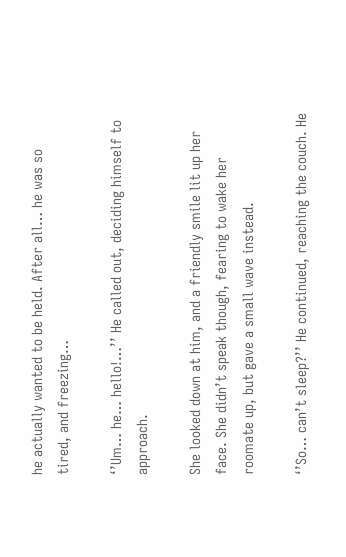he actually wanted to be held. After all… he was so tired, and freezing…

‘’Um… he… hello!…’’ He called out, deciding himself to approach.

She looked down at him, and a friendly smile lit up her face. She didn’t speak though, fearing to wake her roomate up, but gave a small wave instead.

‘’So… can’t sleep?’’ He continued, reaching the couch. He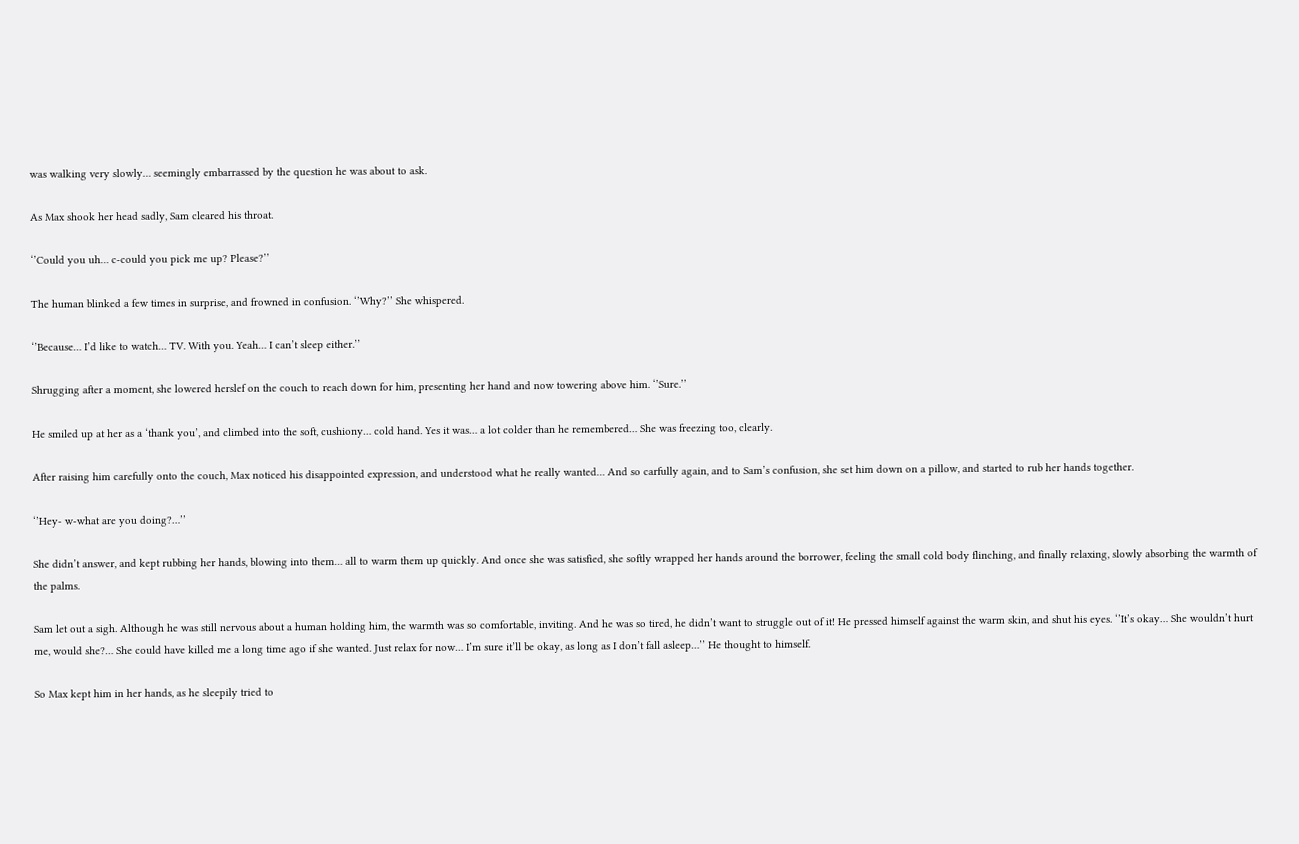was walking very slowly… seemingly embarrassed by the question he was about to ask.

As Max shook her head sadly, Sam cleared his throat.

‘’Could you uh… c-could you pick me up? Please?’’

The human blinked a few times in surprise, and frowned in confusion. ‘’Why?’’ She whispered.

‘’Because… I’d like to watch… TV. With you. Yeah… I can’t sleep either.’’

Shrugging after a moment, she lowered herslef on the couch to reach down for him, presenting her hand and now towering above him. ‘’Sure.’’

He smiled up at her as a ‘thank you’, and climbed into the soft, cushiony… cold hand. Yes it was… a lot colder than he remembered… She was freezing too, clearly.

After raising him carefully onto the couch, Max noticed his disappointed expression, and understood what he really wanted… And so carfully again, and to Sam’s confusion, she set him down on a pillow, and started to rub her hands together.

‘’Hey- w-what are you doing?…’’

She didn’t answer, and kept rubbing her hands, blowing into them… all to warm them up quickly. And once she was satisfied, she softly wrapped her hands around the borrower, feeling the small cold body flinching, and finally relaxing, slowly absorbing the warmth of the palms.

Sam let out a sigh. Although he was still nervous about a human holding him, the warmth was so comfortable, inviting. And he was so tired, he didn’t want to struggle out of it! He pressed himself against the warm skin, and shut his eyes. ‘’It’s okay… She wouldn’t hurt me, would she?… She could have killed me a long time ago if she wanted. Just relax for now… I’m sure it’ll be okay, as long as I don’t fall asleep…’’ He thought to himself.

So Max kept him in her hands, as he sleepily tried to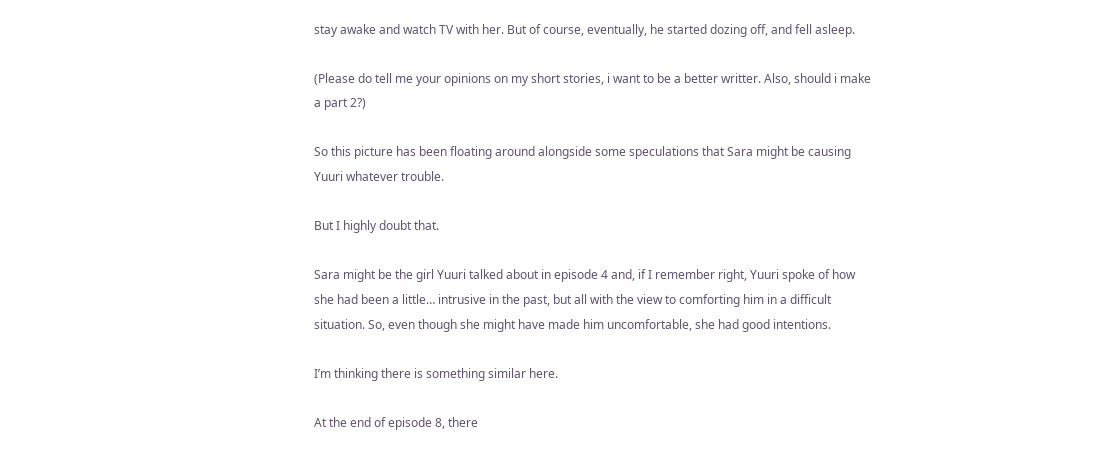stay awake and watch TV with her. But of course, eventually, he started dozing off, and fell asleep.

(Please do tell me your opinions on my short stories, i want to be a better writter. Also, should i make a part 2?)

So this picture has been floating around alongside some speculations that Sara might be causing Yuuri whatever trouble.

But I highly doubt that.

Sara might be the girl Yuuri talked about in episode 4 and, if I remember right, Yuuri spoke of how she had been a little… intrusive in the past, but all with the view to comforting him in a difficult situation. So, even though she might have made him uncomfortable, she had good intentions.

I’m thinking there is something similar here.

At the end of episode 8, there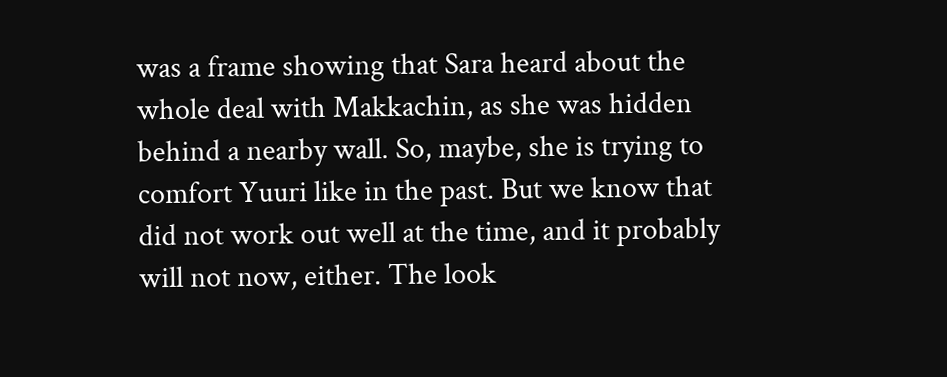was a frame showing that Sara heard about the whole deal with Makkachin, as she was hidden behind a nearby wall. So, maybe, she is trying to comfort Yuuri like in the past. But we know that did not work out well at the time, and it probably will not now, either. The look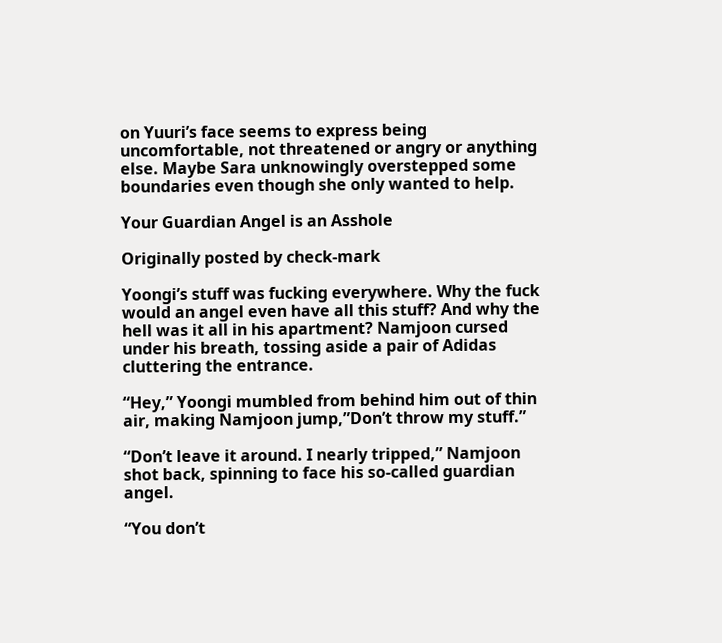on Yuuri’s face seems to express being uncomfortable, not threatened or angry or anything else. Maybe Sara unknowingly overstepped some boundaries even though she only wanted to help.

Your Guardian Angel is an Asshole

Originally posted by check-mark

Yoongi’s stuff was fucking everywhere. Why the fuck would an angel even have all this stuff? And why the hell was it all in his apartment? Namjoon cursed under his breath, tossing aside a pair of Adidas cluttering the entrance.

“Hey,” Yoongi mumbled from behind him out of thin air, making Namjoon jump,”Don’t throw my stuff.”

“Don’t leave it around. I nearly tripped,” Namjoon shot back, spinning to face his so-called guardian angel.

“You don’t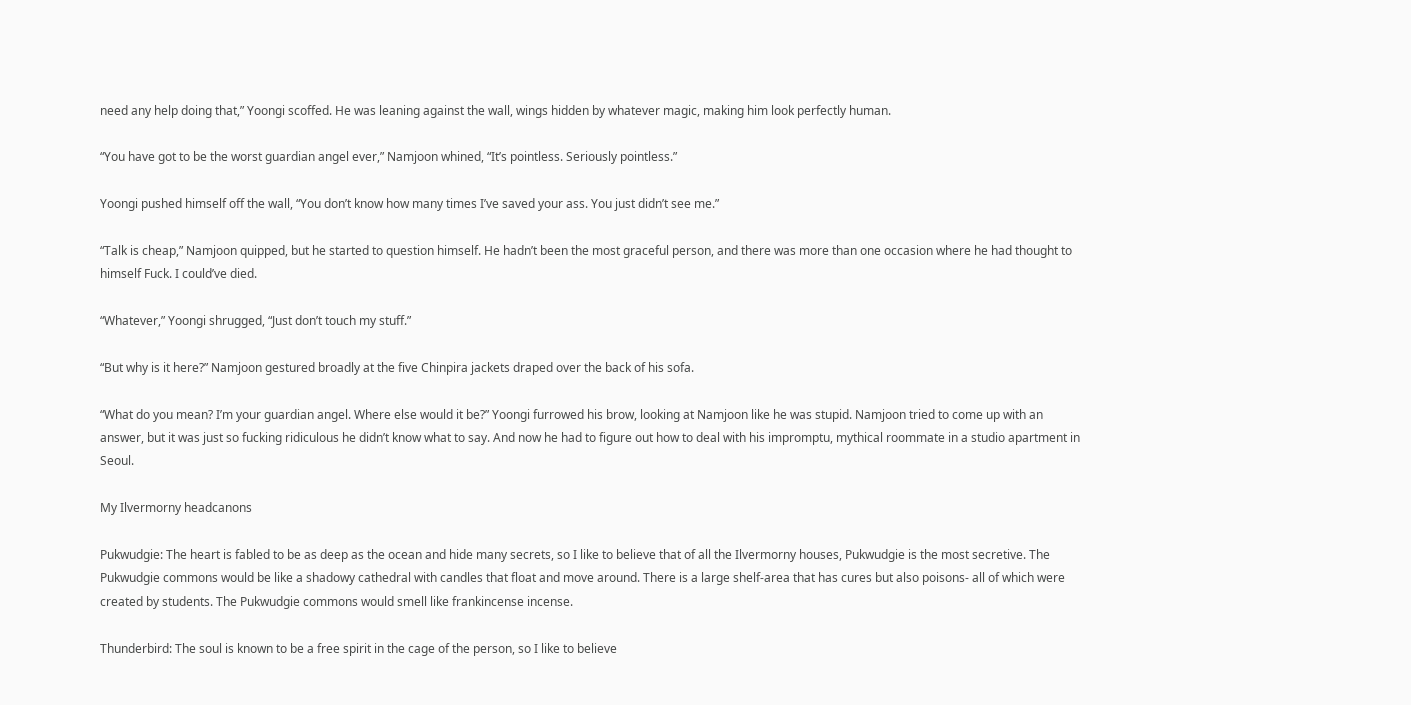need any help doing that,” Yoongi scoffed. He was leaning against the wall, wings hidden by whatever magic, making him look perfectly human.

“You have got to be the worst guardian angel ever,” Namjoon whined, “It’s pointless. Seriously pointless.”

Yoongi pushed himself off the wall, “You don’t know how many times I’ve saved your ass. You just didn’t see me.”

“Talk is cheap,” Namjoon quipped, but he started to question himself. He hadn’t been the most graceful person, and there was more than one occasion where he had thought to himself Fuck. I could’ve died.

“Whatever,” Yoongi shrugged, “Just don’t touch my stuff.”

“But why is it here?” Namjoon gestured broadly at the five Chinpira jackets draped over the back of his sofa.

“What do you mean? I’m your guardian angel. Where else would it be?” Yoongi furrowed his brow, looking at Namjoon like he was stupid. Namjoon tried to come up with an answer, but it was just so fucking ridiculous he didn’t know what to say. And now he had to figure out how to deal with his impromptu, mythical roommate in a studio apartment in Seoul.

My Ilvermorny headcanons

Pukwudgie: The heart is fabled to be as deep as the ocean and hide many secrets, so I like to believe that of all the Ilvermorny houses, Pukwudgie is the most secretive. The Pukwudgie commons would be like a shadowy cathedral with candles that float and move around. There is a large shelf-area that has cures but also poisons- all of which were created by students. The Pukwudgie commons would smell like frankincense incense.

Thunderbird: The soul is known to be a free spirit in the cage of the person, so I like to believe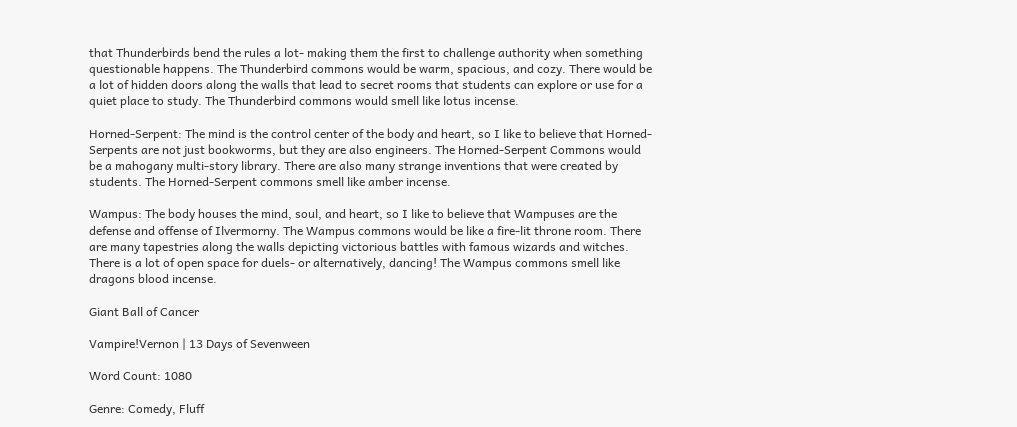that Thunderbirds bend the rules a lot- making them the first to challenge authority when something questionable happens. The Thunderbird commons would be warm, spacious, and cozy. There would be a lot of hidden doors along the walls that lead to secret rooms that students can explore or use for a quiet place to study. The Thunderbird commons would smell like lotus incense.

Horned-Serpent: The mind is the control center of the body and heart, so I like to believe that Horned-Serpents are not just bookworms, but they are also engineers. The Horned-Serpent Commons would be a mahogany multi-story library. There are also many strange inventions that were created by students. The Horned-Serpent commons smell like amber incense.

Wampus: The body houses the mind, soul, and heart, so I like to believe that Wampuses are the defense and offense of Ilvermorny. The Wampus commons would be like a fire-lit throne room. There are many tapestries along the walls depicting victorious battles with famous wizards and witches. There is a lot of open space for duels- or alternatively, dancing! The Wampus commons smell like dragons blood incense.

Giant Ball of Cancer

Vampire!Vernon | 13 Days of Sevenween

Word Count: 1080

Genre: Comedy, Fluff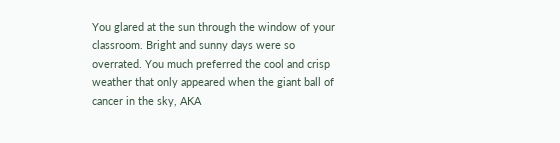You glared at the sun through the window of your classroom. Bright and sunny days were so overrated. You much preferred the cool and crisp weather that only appeared when the giant ball of cancer in the sky, AKA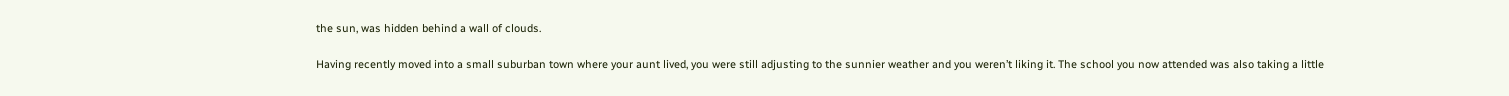the sun, was hidden behind a wall of clouds.

Having recently moved into a small suburban town where your aunt lived, you were still adjusting to the sunnier weather and you weren’t liking it. The school you now attended was also taking a little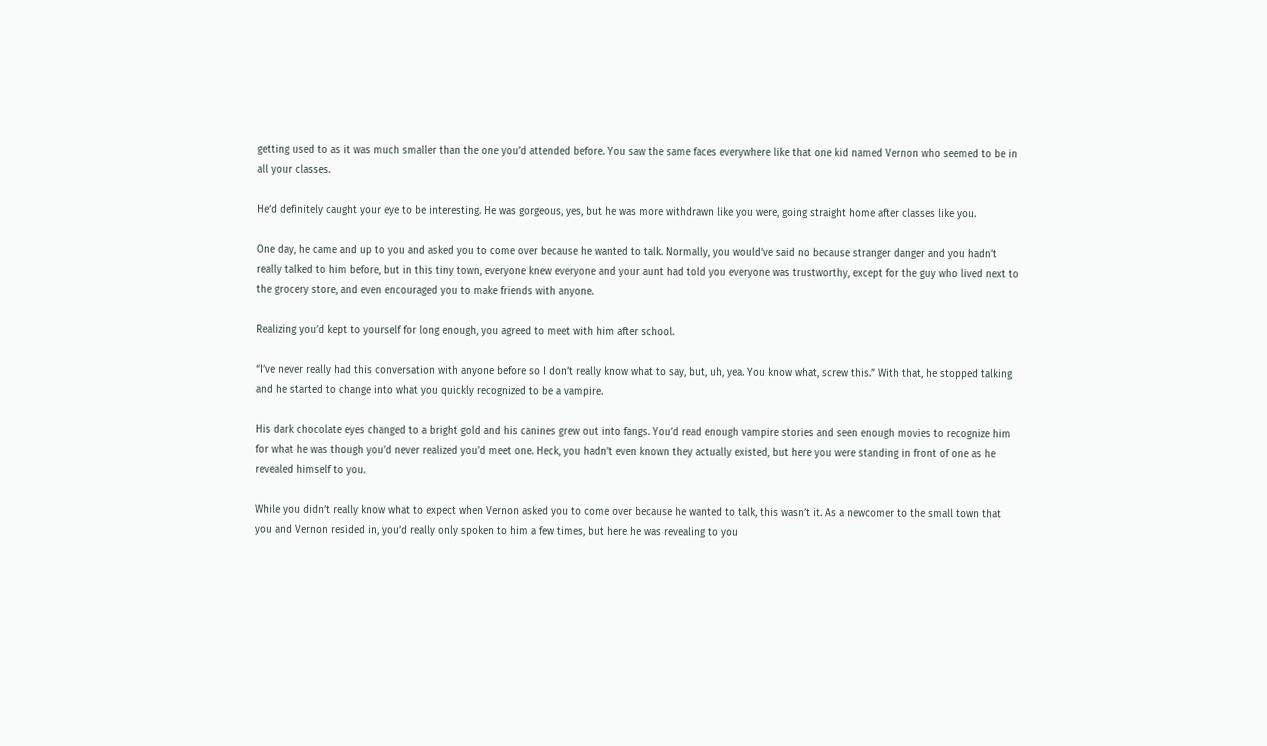getting used to as it was much smaller than the one you’d attended before. You saw the same faces everywhere like that one kid named Vernon who seemed to be in all your classes.

He’d definitely caught your eye to be interesting. He was gorgeous, yes, but he was more withdrawn like you were, going straight home after classes like you.

One day, he came and up to you and asked you to come over because he wanted to talk. Normally, you would’ve said no because stranger danger and you hadn’t really talked to him before, but in this tiny town, everyone knew everyone and your aunt had told you everyone was trustworthy, except for the guy who lived next to the grocery store, and even encouraged you to make friends with anyone.

Realizing you’d kept to yourself for long enough, you agreed to meet with him after school.

“I’ve never really had this conversation with anyone before so I don’t really know what to say, but, uh, yea. You know what, screw this.” With that, he stopped talking and he started to change into what you quickly recognized to be a vampire.

His dark chocolate eyes changed to a bright gold and his canines grew out into fangs. You’d read enough vampire stories and seen enough movies to recognize him for what he was though you’d never realized you’d meet one. Heck, you hadn’t even known they actually existed, but here you were standing in front of one as he revealed himself to you.

While you didn’t really know what to expect when Vernon asked you to come over because he wanted to talk, this wasn’t it. As a newcomer to the small town that you and Vernon resided in, you’d really only spoken to him a few times, but here he was revealing to you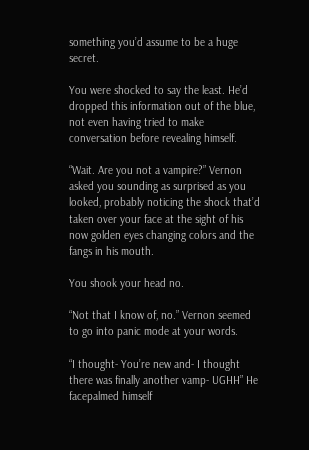something you’d assume to be a huge secret.

You were shocked to say the least. He’d dropped this information out of the blue, not even having tried to make conversation before revealing himself.

“Wait. Are you not a vampire?” Vernon asked you sounding as surprised as you looked, probably noticing the shock that’d taken over your face at the sight of his now golden eyes changing colors and the fangs in his mouth.

You shook your head no.

“Not that I know of, no.” Vernon seemed to go into panic mode at your words.

“I thought- You’re new and- I thought there was finally another vamp- UGHH” He facepalmed himself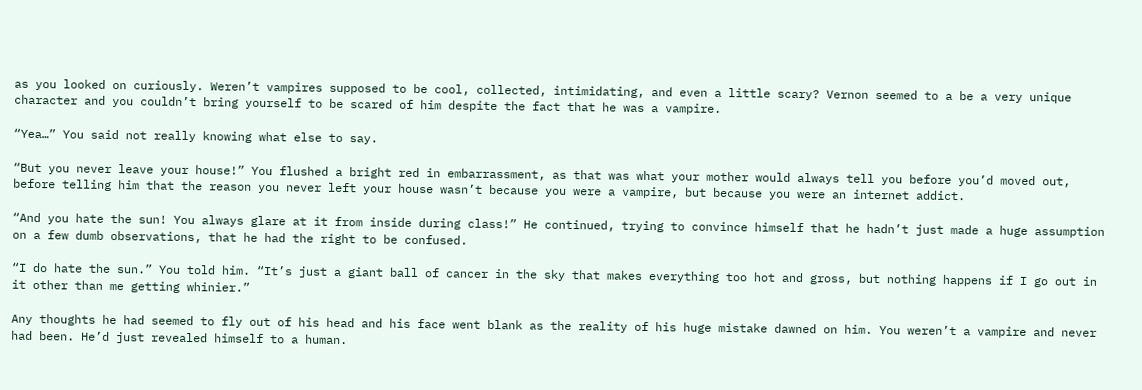as you looked on curiously. Weren’t vampires supposed to be cool, collected, intimidating, and even a little scary? Vernon seemed to a be a very unique character and you couldn’t bring yourself to be scared of him despite the fact that he was a vampire.

“Yea…” You said not really knowing what else to say.

“But you never leave your house!” You flushed a bright red in embarrassment, as that was what your mother would always tell you before you’d moved out, before telling him that the reason you never left your house wasn’t because you were a vampire, but because you were an internet addict.

“And you hate the sun! You always glare at it from inside during class!” He continued, trying to convince himself that he hadn’t just made a huge assumption on a few dumb observations, that he had the right to be confused.

“I do hate the sun.” You told him. “It’s just a giant ball of cancer in the sky that makes everything too hot and gross, but nothing happens if I go out in it other than me getting whinier.”

Any thoughts he had seemed to fly out of his head and his face went blank as the reality of his huge mistake dawned on him. You weren’t a vampire and never had been. He’d just revealed himself to a human.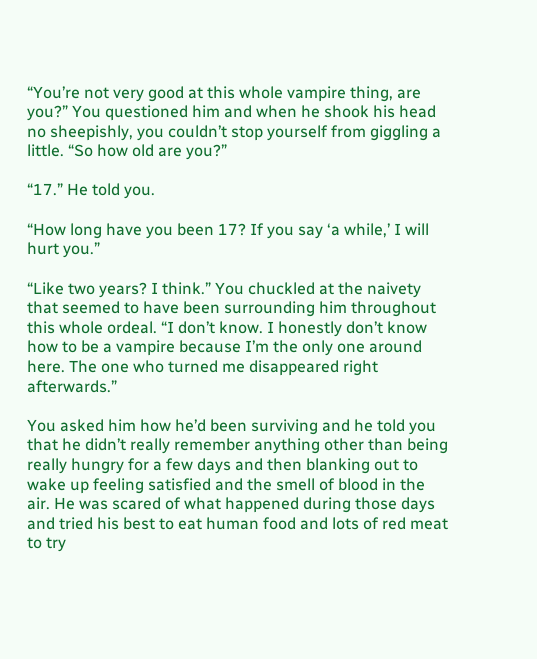“You’re not very good at this whole vampire thing, are you?” You questioned him and when he shook his head no sheepishly, you couldn’t stop yourself from giggling a little. “So how old are you?”

“17.” He told you.

“How long have you been 17? If you say ‘a while,’ I will hurt you.”

“Like two years? I think.” You chuckled at the naivety that seemed to have been surrounding him throughout this whole ordeal. “I don’t know. I honestly don’t know how to be a vampire because I’m the only one around here. The one who turned me disappeared right afterwards.”

You asked him how he’d been surviving and he told you that he didn’t really remember anything other than being really hungry for a few days and then blanking out to wake up feeling satisfied and the smell of blood in the air. He was scared of what happened during those days and tried his best to eat human food and lots of red meat to try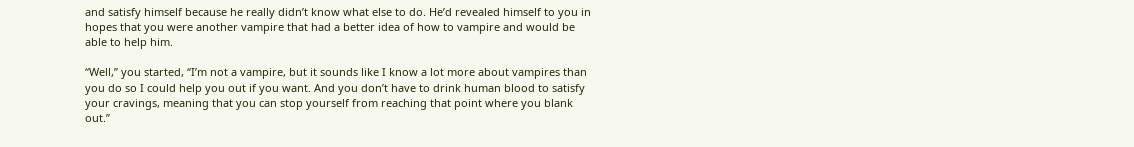and satisfy himself because he really didn’t know what else to do. He’d revealed himself to you in hopes that you were another vampire that had a better idea of how to vampire and would be able to help him.

“Well,” you started, “I’m not a vampire, but it sounds like I know a lot more about vampires than you do so I could help you out if you want. And you don’t have to drink human blood to satisfy your cravings, meaning that you can stop yourself from reaching that point where you blank out.”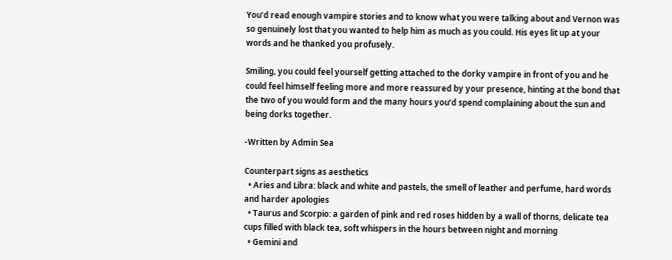You’d read enough vampire stories and to know what you were talking about and Vernon was so genuinely lost that you wanted to help him as much as you could. His eyes lit up at your words and he thanked you profusely.

Smiling, you could feel yourself getting attached to the dorky vampire in front of you and he could feel himself feeling more and more reassured by your presence, hinting at the bond that the two of you would form and the many hours you’d spend complaining about the sun and being dorks together.

-Written by Admin Sea

Counterpart signs as aesthetics
  • Aries and Libra: black and white and pastels, the smell of leather and perfume, hard words and harder apologies
  • Taurus and Scorpio: a garden of pink and red roses hidden by a wall of thorns, delicate tea cups filled with black tea, soft whispers in the hours between night and morning
  • Gemini and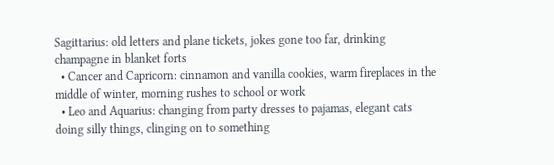Sagittarius: old letters and plane tickets, jokes gone too far, drinking champagne in blanket forts
  • Cancer and Capricorn: cinnamon and vanilla cookies, warm fireplaces in the middle of winter, morning rushes to school or work
  • Leo and Aquarius: changing from party dresses to pajamas, elegant cats doing silly things, clinging on to something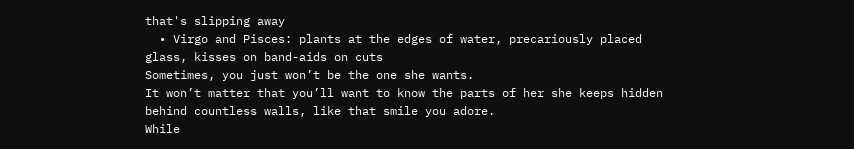that's slipping away
  • Virgo and Pisces: plants at the edges of water, precariously placed glass, kisses on band-aids on cuts
Sometimes, you just won’t be the one she wants.
It won’t matter that you’ll want to know the parts of her she keeps hidden behind countless walls, like that smile you adore.
While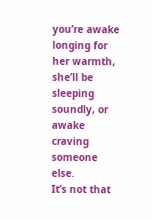you’re awake longing for her warmth, she’ll be sleeping soundly, or awake craving someone else.
It’s not that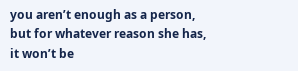you aren’t enough as a person, but for whatever reason she has, it won’t be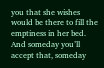you that she wishes would be there to fill the emptiness in her bed.
And someday you’ll accept that, someday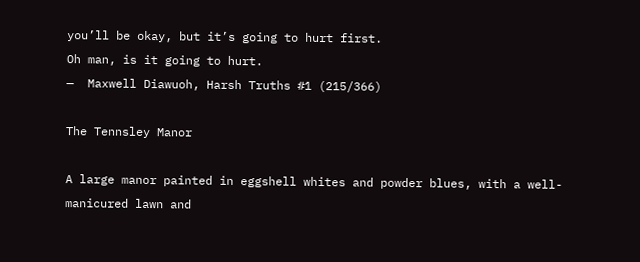you’ll be okay, but it’s going to hurt first.
Oh man, is it going to hurt.
—  Maxwell Diawuoh, Harsh Truths #1 (215/366)

The Tennsley Manor

A large manor painted in eggshell whites and powder blues, with a well-manicured lawn and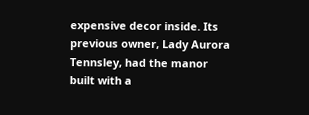expensive decor inside. Its previous owner, Lady Aurora Tennsley, had the manor built with a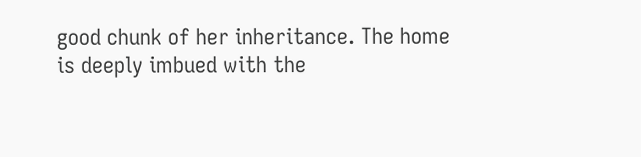good chunk of her inheritance. The home is deeply imbued with the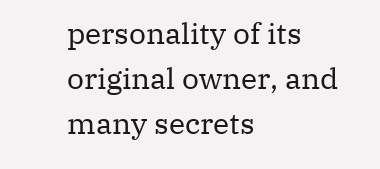personality of its original owner, and many secrets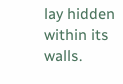lay hidden within its walls.